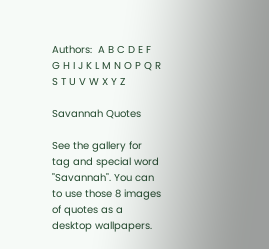Authors:  A B C D E F G H I J K L M N O P Q R S T U V W X Y Z

Savannah Quotes

See the gallery for tag and special word "Savannah". You can to use those 8 images of quotes as a desktop wallpapers.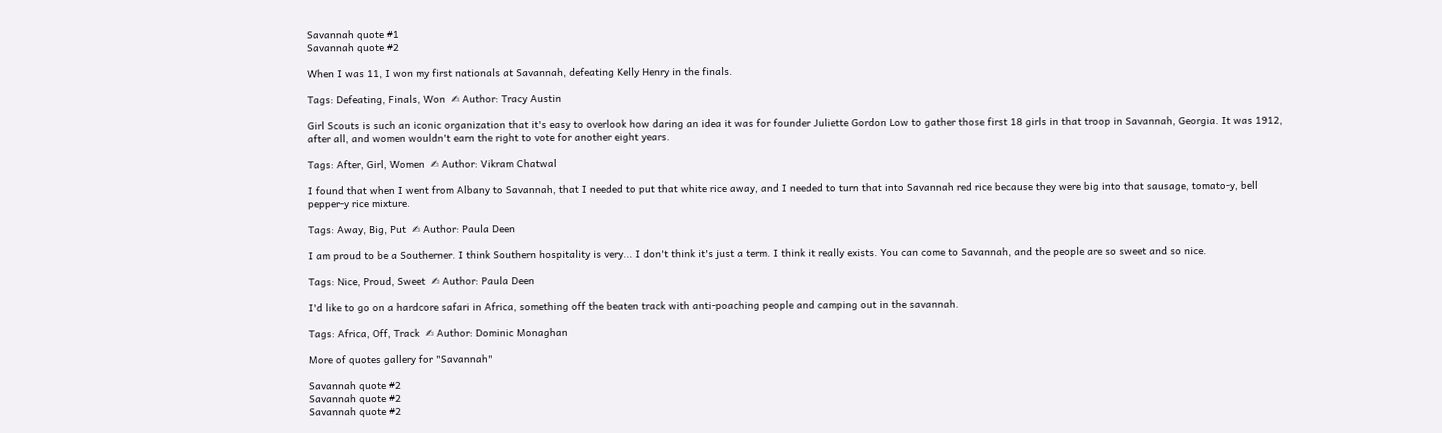Savannah quote #1
Savannah quote #2

When I was 11, I won my first nationals at Savannah, defeating Kelly Henry in the finals.

Tags: Defeating, Finals, Won  ✍ Author: Tracy Austin

Girl Scouts is such an iconic organization that it's easy to overlook how daring an idea it was for founder Juliette Gordon Low to gather those first 18 girls in that troop in Savannah, Georgia. It was 1912, after all, and women wouldn't earn the right to vote for another eight years.

Tags: After, Girl, Women  ✍ Author: Vikram Chatwal

I found that when I went from Albany to Savannah, that I needed to put that white rice away, and I needed to turn that into Savannah red rice because they were big into that sausage, tomato-y, bell pepper-y rice mixture.

Tags: Away, Big, Put  ✍ Author: Paula Deen

I am proud to be a Southerner. I think Southern hospitality is very... I don't think it's just a term. I think it really exists. You can come to Savannah, and the people are so sweet and so nice.

Tags: Nice, Proud, Sweet  ✍ Author: Paula Deen

I'd like to go on a hardcore safari in Africa, something off the beaten track with anti-poaching people and camping out in the savannah.

Tags: Africa, Off, Track  ✍ Author: Dominic Monaghan

More of quotes gallery for "Savannah"

Savannah quote #2
Savannah quote #2
Savannah quote #2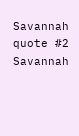Savannah quote #2
Savannah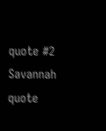quote #2
Savannah quote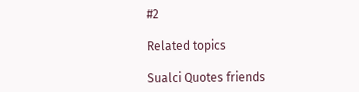#2

Related topics

Sualci Quotes friends